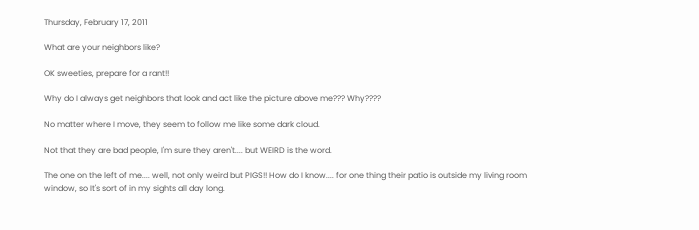Thursday, February 17, 2011

What are your neighbors like?

OK sweeties, prepare for a rant!!

Why do I always get neighbors that look and act like the picture above me??? Why????

No matter where I move, they seem to follow me like some dark cloud.

Not that they are bad people, I'm sure they aren't.... but WEIRD is the word.

The one on the left of me.... well, not only weird but PIGS!! How do I know.... for one thing their patio is outside my living room window, so It's sort of in my sights all day long.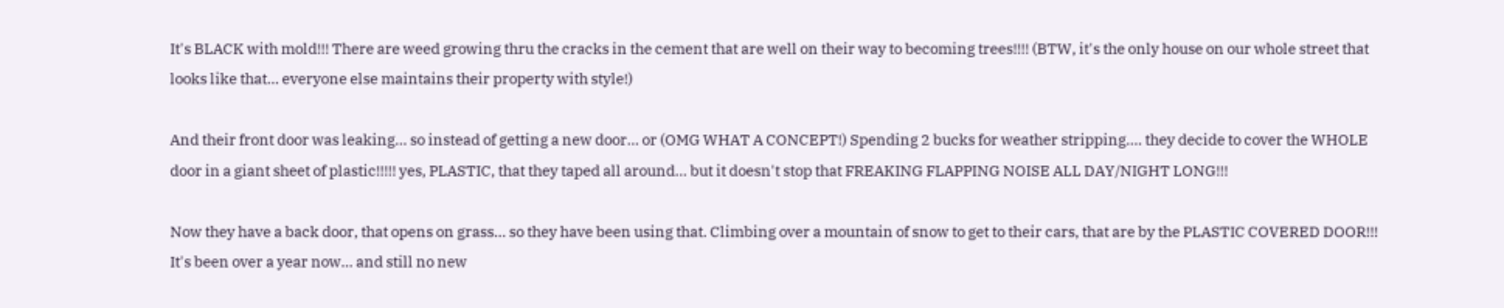It's BLACK with mold!!! There are weed growing thru the cracks in the cement that are well on their way to becoming trees!!!! (BTW, it's the only house on our whole street that looks like that... everyone else maintains their property with style!)

And their front door was leaking... so instead of getting a new door... or (OMG WHAT A CONCEPT!) Spending 2 bucks for weather stripping.... they decide to cover the WHOLE door in a giant sheet of plastic!!!!! yes, PLASTIC, that they taped all around... but it doesn't stop that FREAKING FLAPPING NOISE ALL DAY/NIGHT LONG!!!

Now they have a back door, that opens on grass... so they have been using that. Climbing over a mountain of snow to get to their cars, that are by the PLASTIC COVERED DOOR!!! It's been over a year now... and still no new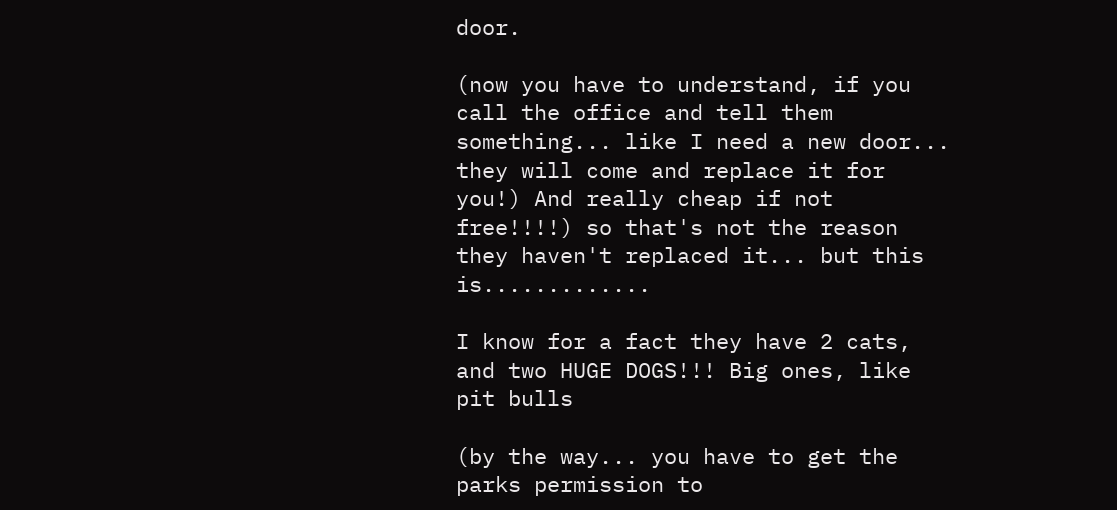door.

(now you have to understand, if you call the office and tell them something... like I need a new door... they will come and replace it for you!) And really cheap if not free!!!!) so that's not the reason they haven't replaced it... but this is.............

I know for a fact they have 2 cats, and two HUGE DOGS!!! Big ones, like pit bulls

(by the way... you have to get the parks permission to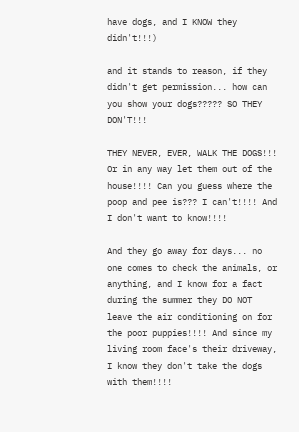have dogs, and I KNOW they didn't!!!)

and it stands to reason, if they didn't get permission... how can you show your dogs????? SO THEY DON'T!!!

THEY NEVER, EVER, WALK THE DOGS!!! Or in any way let them out of the house!!!! Can you guess where the poop and pee is??? I can't!!!! And I don't want to know!!!!

And they go away for days... no one comes to check the animals, or anything, and I know for a fact during the summer they DO NOT leave the air conditioning on for the poor puppies!!!! And since my living room face's their driveway, I know they don't take the dogs with them!!!!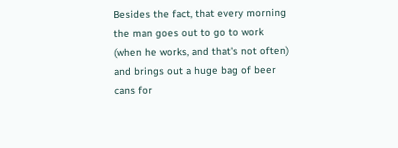Besides the fact, that every morning the man goes out to go to work (when he works, and that's not often) and brings out a huge bag of beer cans for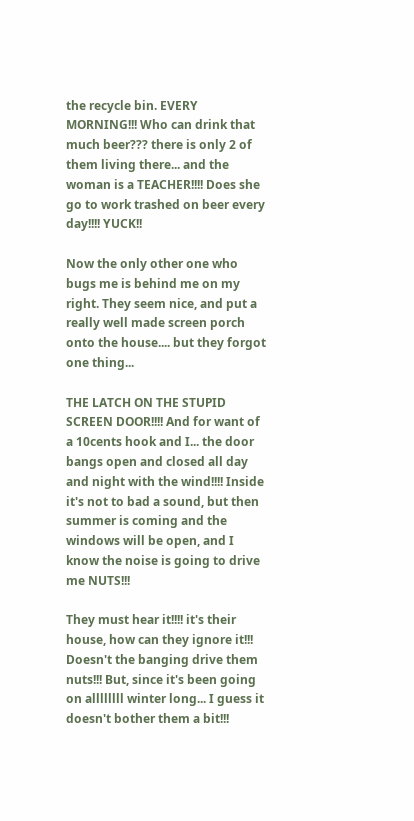the recycle bin. EVERY MORNING!!! Who can drink that much beer??? there is only 2 of them living there... and the woman is a TEACHER!!!! Does she go to work trashed on beer every day!!!! YUCK!!

Now the only other one who bugs me is behind me on my right. They seem nice, and put a really well made screen porch onto the house.... but they forgot one thing...

THE LATCH ON THE STUPID SCREEN DOOR!!!! And for want of a 10cents hook and I... the door bangs open and closed all day and night with the wind!!!! Inside it's not to bad a sound, but then summer is coming and the windows will be open, and I know the noise is going to drive me NUTS!!!

They must hear it!!!! it's their house, how can they ignore it!!! Doesn't the banging drive them nuts!!! But, since it's been going on allllllll winter long... I guess it doesn't bother them a bit!!!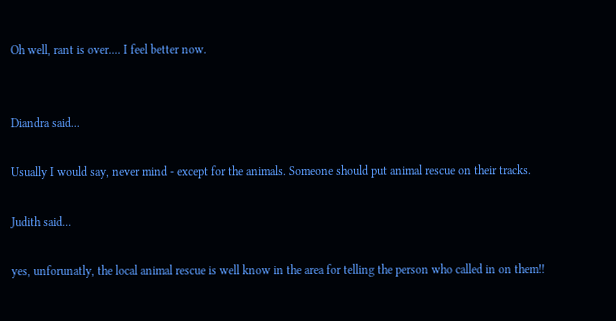Oh well, rant is over.... I feel better now.


Diandra said...

Usually I would say, never mind - except for the animals. Someone should put animal rescue on their tracks.

Judith said...

yes, unforunatly, the local animal rescue is well know in the area for telling the person who called in on them!!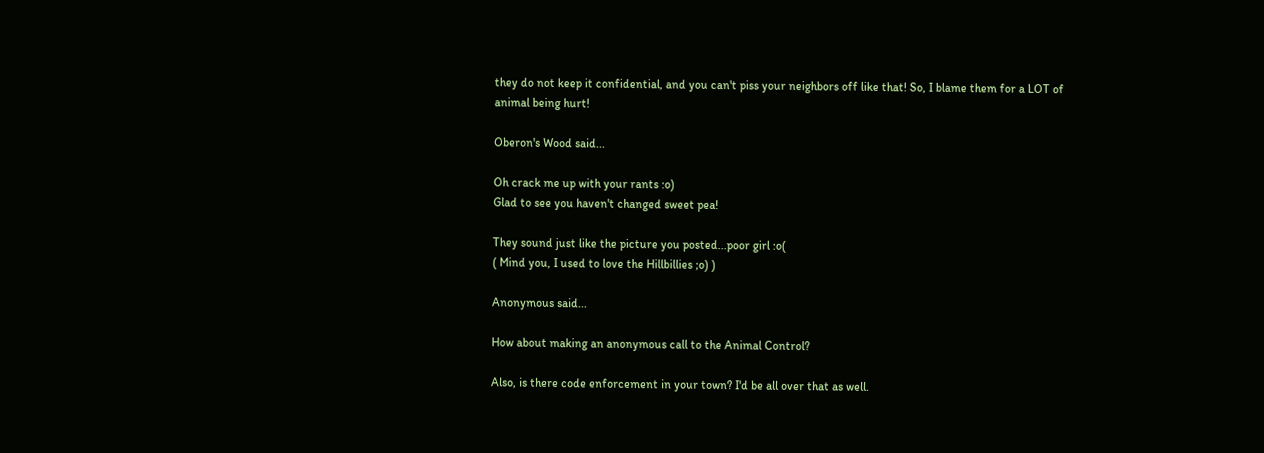they do not keep it confidential, and you can't piss your neighbors off like that! So, I blame them for a LOT of animal being hurt!

Oberon's Wood said...

Oh crack me up with your rants :o)
Glad to see you haven't changed sweet pea!

They sound just like the picture you posted...poor girl :o(
( Mind you, I used to love the Hillbillies ;o) )

Anonymous said...

How about making an anonymous call to the Animal Control?

Also, is there code enforcement in your town? I'd be all over that as well.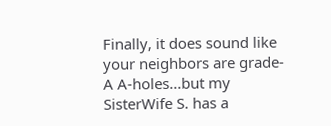Finally, it does sound like your neighbors are grade-A A-holes...but my SisterWife S. has a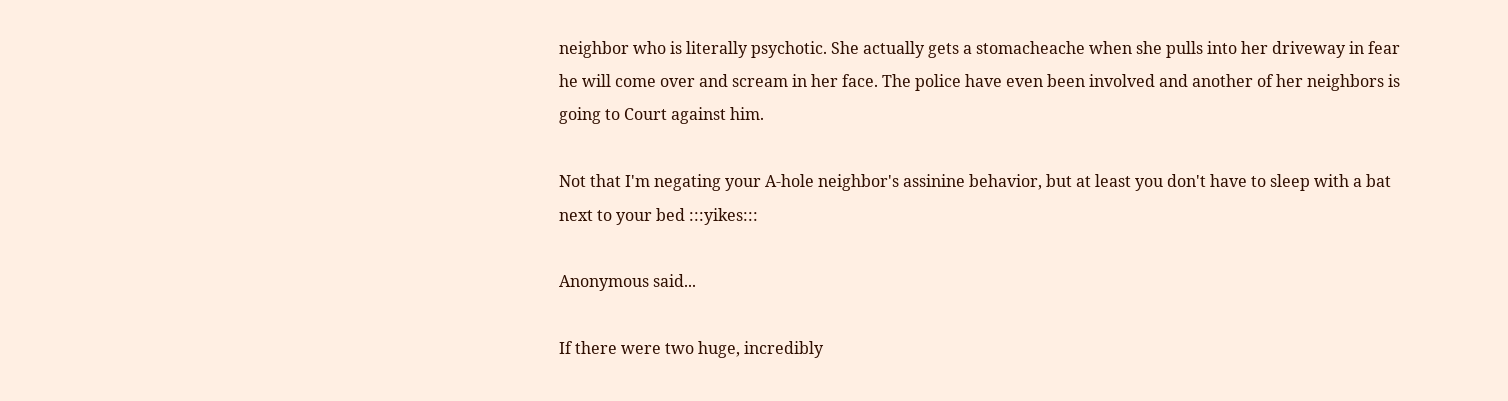neighbor who is literally psychotic. She actually gets a stomacheache when she pulls into her driveway in fear he will come over and scream in her face. The police have even been involved and another of her neighbors is going to Court against him.

Not that I'm negating your A-hole neighbor's assinine behavior, but at least you don't have to sleep with a bat next to your bed :::yikes:::

Anonymous said...

If there were two huge, incredibly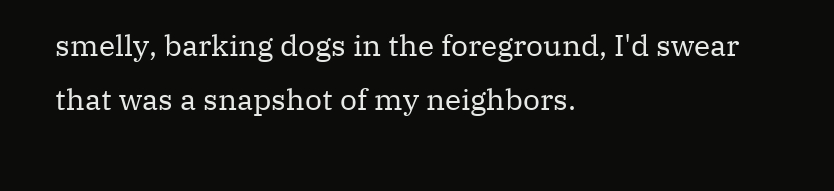smelly, barking dogs in the foreground, I'd swear that was a snapshot of my neighbors.